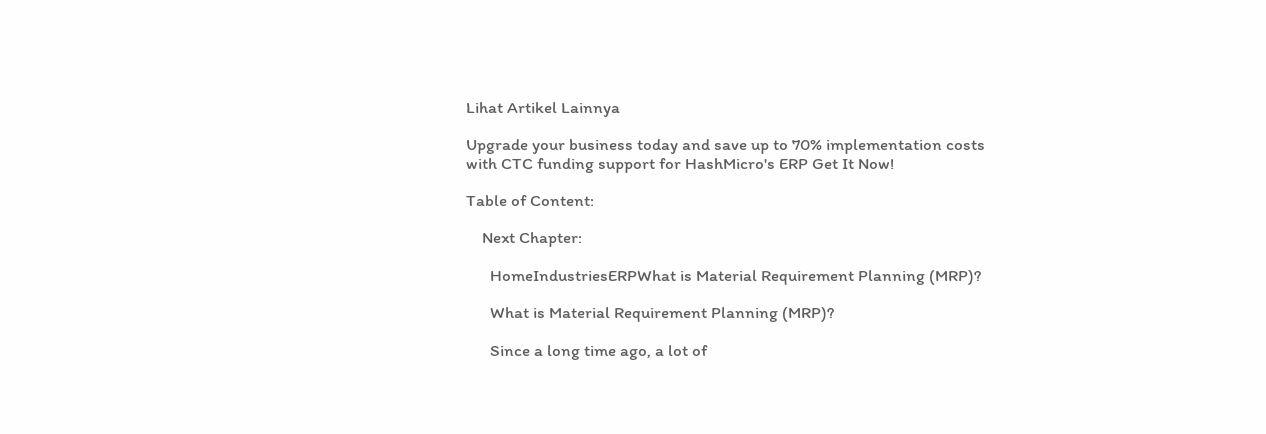Lihat Artikel Lainnya

Upgrade your business today and save up to 70% implementation costs with CTC funding support for HashMicro's ERP Get It Now!

Table of Content:

    Next Chapter:

      HomeIndustriesERPWhat is Material Requirement Planning (MRP)?

      What is Material Requirement Planning (MRP)?

      Since a long time ago, a lot of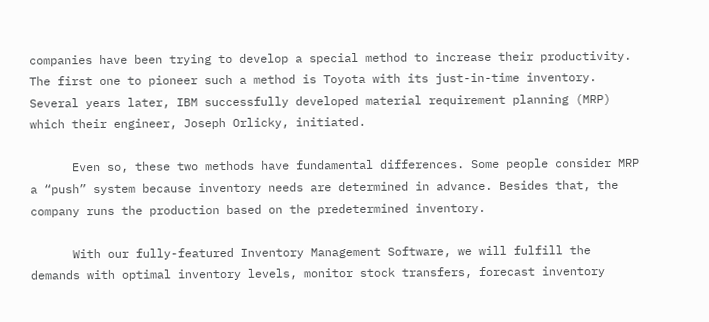companies have been trying to develop a special method to increase their productivity. The first one to pioneer such a method is Toyota with its just-in-time inventory. Several years later, IBM successfully developed material requirement planning (MRP) which their engineer, Joseph Orlicky, initiated.

      Even so, these two methods have fundamental differences. Some people consider MRP a “push” system because inventory needs are determined in advance. Besides that, the company runs the production based on the predetermined inventory.

      With our fully-featured Inventory Management Software, we will fulfill the demands with optimal inventory levels, monitor stock transfers, forecast inventory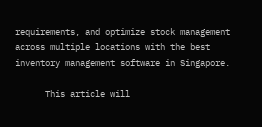requirements, and optimize stock management across multiple locations with the best inventory management software in Singapore.

      This article will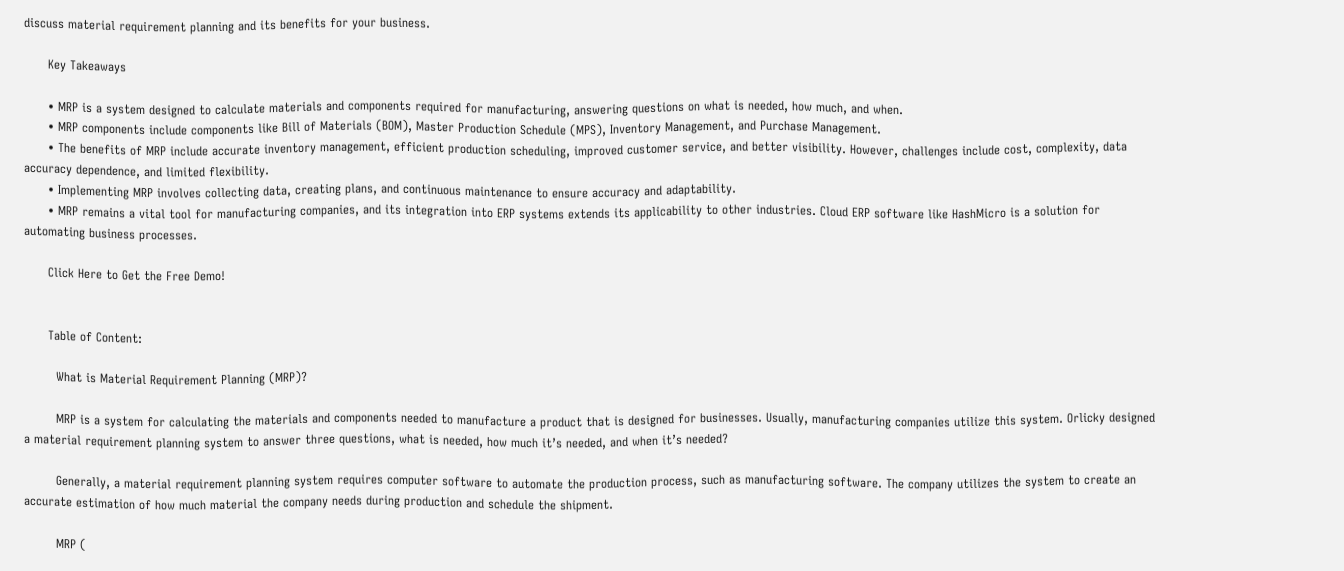discuss material requirement planning and its benefits for your business.

      Key Takeaways

      • MRP is a system designed to calculate materials and components required for manufacturing, answering questions on what is needed, how much, and when.
      • MRP components include components like Bill of Materials (BOM), Master Production Schedule (MPS), Inventory Management, and Purchase Management.
      • The benefits of MRP include accurate inventory management, efficient production scheduling, improved customer service, and better visibility. However, challenges include cost, complexity, data accuracy dependence, and limited flexibility.
      • Implementing MRP involves collecting data, creating plans, and continuous maintenance to ensure accuracy and adaptability.
      • MRP remains a vital tool for manufacturing companies, and its integration into ERP systems extends its applicability to other industries. Cloud ERP software like HashMicro is a solution for automating business processes.

      Click Here to Get the Free Demo!


      Table of Content:

        What is Material Requirement Planning (MRP)?

        MRP is a system for calculating the materials and components needed to manufacture a product that is designed for businesses. Usually, manufacturing companies utilize this system. Orlicky designed a material requirement planning system to answer three questions, what is needed, how much it’s needed, and when it’s needed?

        Generally, a material requirement planning system requires computer software to automate the production process, such as manufacturing software. The company utilizes the system to create an accurate estimation of how much material the company needs during production and schedule the shipment.

        MRP (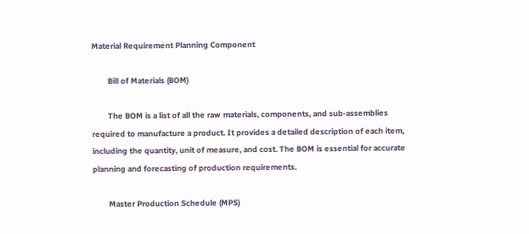Material Requirement Planning Component

        Bill of Materials (BOM)

        The BOM is a list of all the raw materials, components, and sub-assemblies required to manufacture a product. It provides a detailed description of each item, including the quantity, unit of measure, and cost. The BOM is essential for accurate planning and forecasting of production requirements.

        Master Production Schedule (MPS)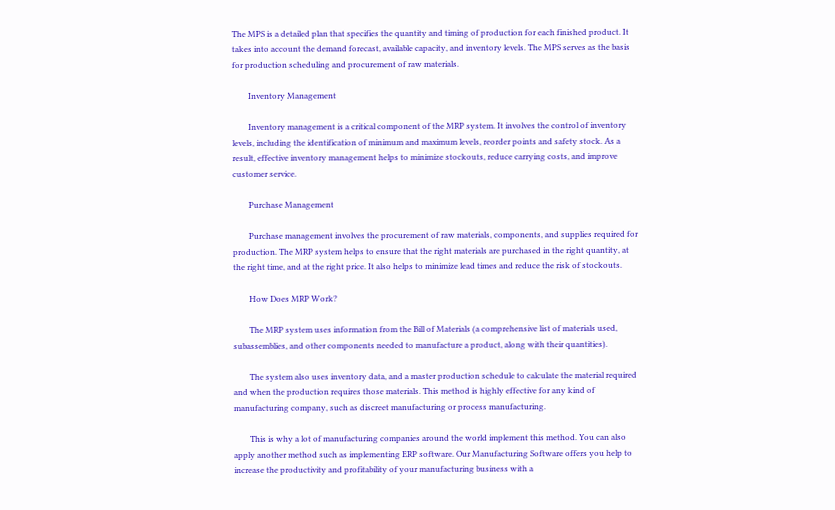The MPS is a detailed plan that specifies the quantity and timing of production for each finished product. It takes into account the demand forecast, available capacity, and inventory levels. The MPS serves as the basis for production scheduling and procurement of raw materials.

        Inventory Management

        Inventory management is a critical component of the MRP system. It involves the control of inventory levels, including the identification of minimum and maximum levels, reorder points and safety stock. As a result, effective inventory management helps to minimize stockouts, reduce carrying costs, and improve customer service.

        Purchase Management

        Purchase management involves the procurement of raw materials, components, and supplies required for production. The MRP system helps to ensure that the right materials are purchased in the right quantity, at the right time, and at the right price. It also helps to minimize lead times and reduce the risk of stockouts.

        How Does MRP Work?

        The MRP system uses information from the Bill of Materials (a comprehensive list of materials used, subassemblies, and other components needed to manufacture a product, along with their quantities).

        The system also uses inventory data, and a master production schedule to calculate the material required and when the production requires those materials. This method is highly effective for any kind of manufacturing company, such as discreet manufacturing or process manufacturing.

        This is why a lot of manufacturing companies around the world implement this method. You can also apply another method such as implementing ERP software. Our Manufacturing Software offers you help to increase the productivity and profitability of your manufacturing business with a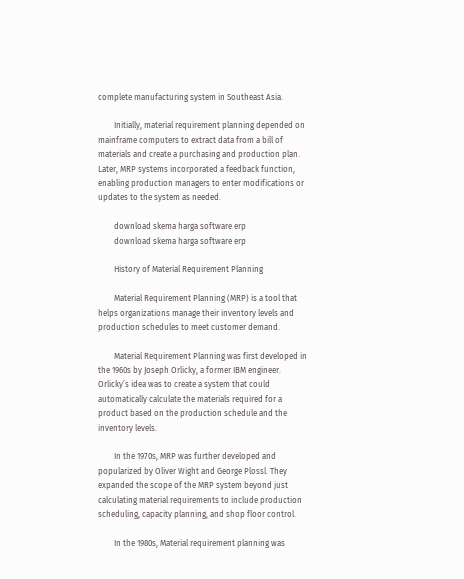complete manufacturing system in Southeast Asia.

        Initially, material requirement planning depended on mainframe computers to extract data from a bill of materials and create a purchasing and production plan. Later, MRP systems incorporated a feedback function, enabling production managers to enter modifications or updates to the system as needed.

        download skema harga software erp
        download skema harga software erp

        History of Material Requirement Planning

        Material Requirement Planning (MRP) is a tool that helps organizations manage their inventory levels and production schedules to meet customer demand.

        Material Requirement Planning was first developed in the 1960s by Joseph Orlicky, a former IBM engineer. Orlicky’s idea was to create a system that could automatically calculate the materials required for a product based on the production schedule and the inventory levels.

        In the 1970s, MRP was further developed and popularized by Oliver Wight and George Plossl. They expanded the scope of the MRP system beyond just calculating material requirements to include production scheduling, capacity planning, and shop floor control.

        In the 1980s, Material requirement planning was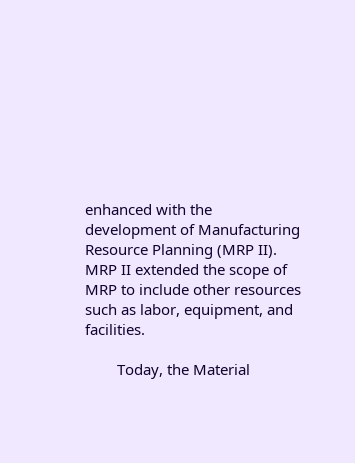enhanced with the development of Manufacturing Resource Planning (MRP II). MRP II extended the scope of MRP to include other resources such as labor, equipment, and facilities.

        Today, the Material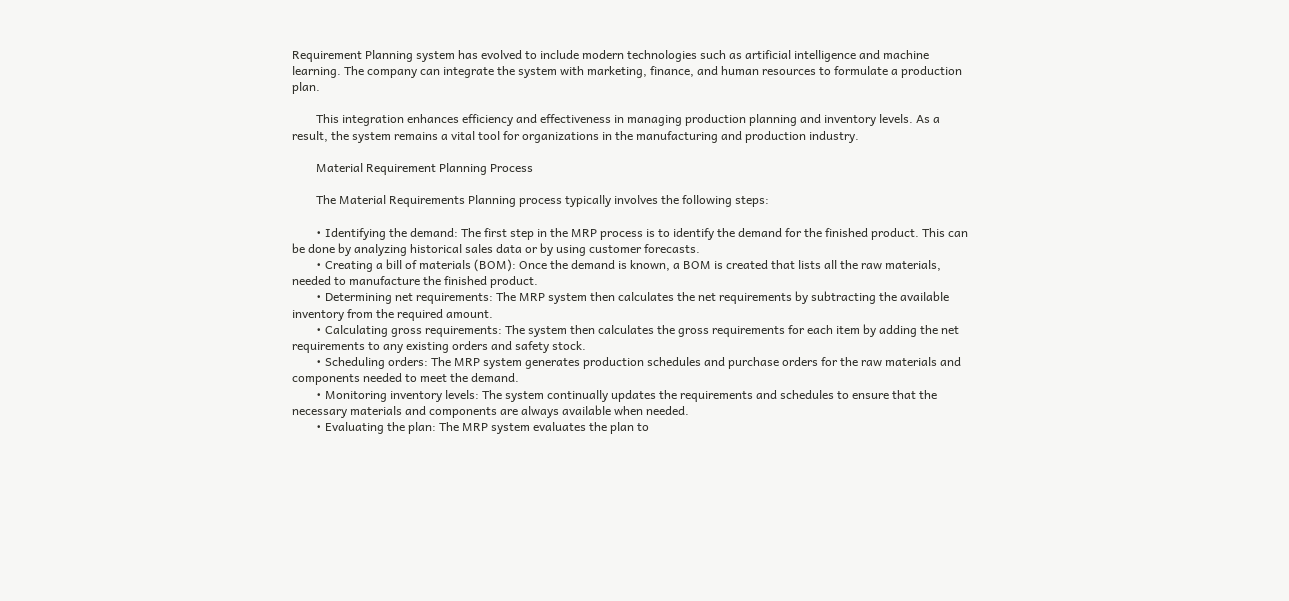Requirement Planning system has evolved to include modern technologies such as artificial intelligence and machine learning. The company can integrate the system with marketing, finance, and human resources to formulate a production plan.

        This integration enhances efficiency and effectiveness in managing production planning and inventory levels. As a result, the system remains a vital tool for organizations in the manufacturing and production industry.

        Material Requirement Planning Process

        The Material Requirements Planning process typically involves the following steps:

        • Identifying the demand: The first step in the MRP process is to identify the demand for the finished product. This can be done by analyzing historical sales data or by using customer forecasts.
        • Creating a bill of materials (BOM): Once the demand is known, a BOM is created that lists all the raw materials, needed to manufacture the finished product.
        • Determining net requirements: The MRP system then calculates the net requirements by subtracting the available inventory from the required amount.
        • Calculating gross requirements: The system then calculates the gross requirements for each item by adding the net requirements to any existing orders and safety stock.
        • Scheduling orders: The MRP system generates production schedules and purchase orders for the raw materials and components needed to meet the demand.
        • Monitoring inventory levels: The system continually updates the requirements and schedules to ensure that the necessary materials and components are always available when needed.
        • Evaluating the plan: The MRP system evaluates the plan to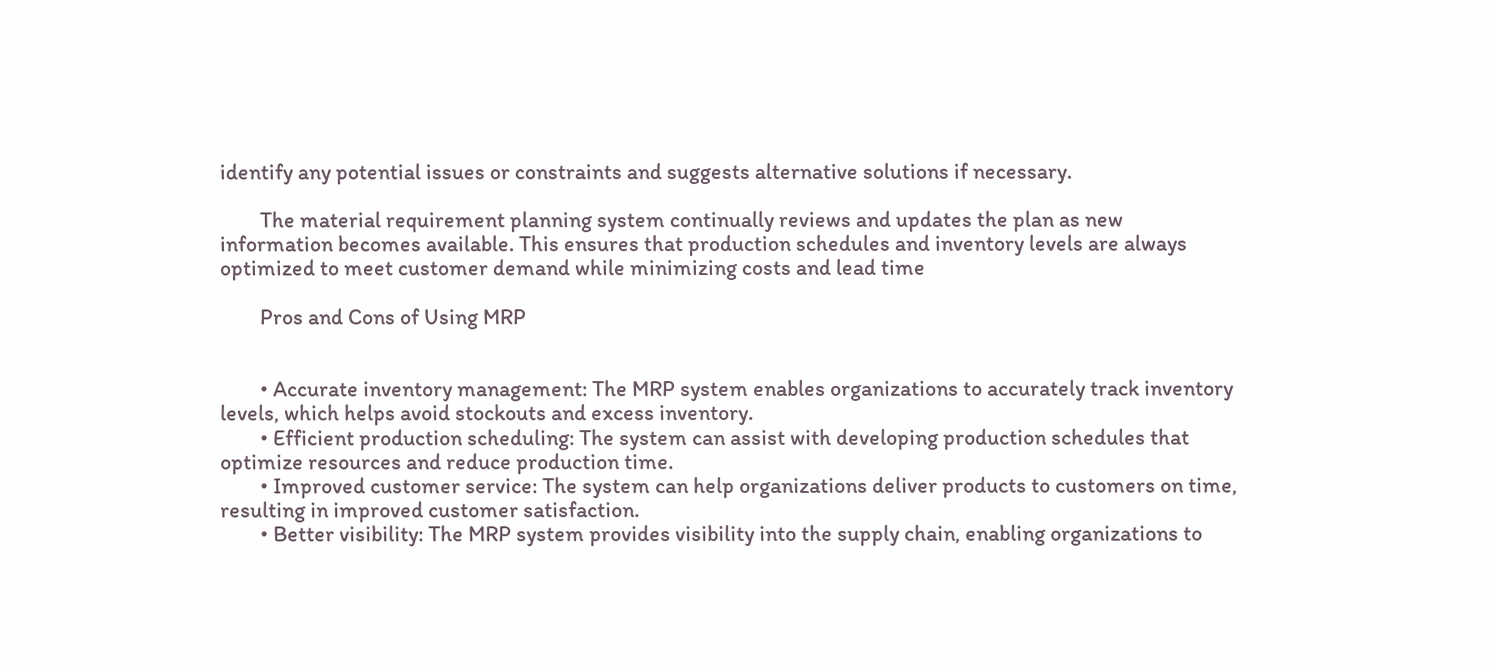identify any potential issues or constraints and suggests alternative solutions if necessary.

        The material requirement planning system continually reviews and updates the plan as new information becomes available. This ensures that production schedules and inventory levels are always optimized to meet customer demand while minimizing costs and lead time

        Pros and Cons of Using MRP


        • Accurate inventory management: The MRP system enables organizations to accurately track inventory levels, which helps avoid stockouts and excess inventory.
        • Efficient production scheduling: The system can assist with developing production schedules that optimize resources and reduce production time.
        • Improved customer service: The system can help organizations deliver products to customers on time, resulting in improved customer satisfaction.
        • Better visibility: The MRP system provides visibility into the supply chain, enabling organizations to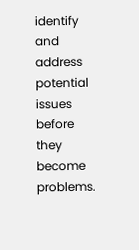identify and address potential issues before they become problems.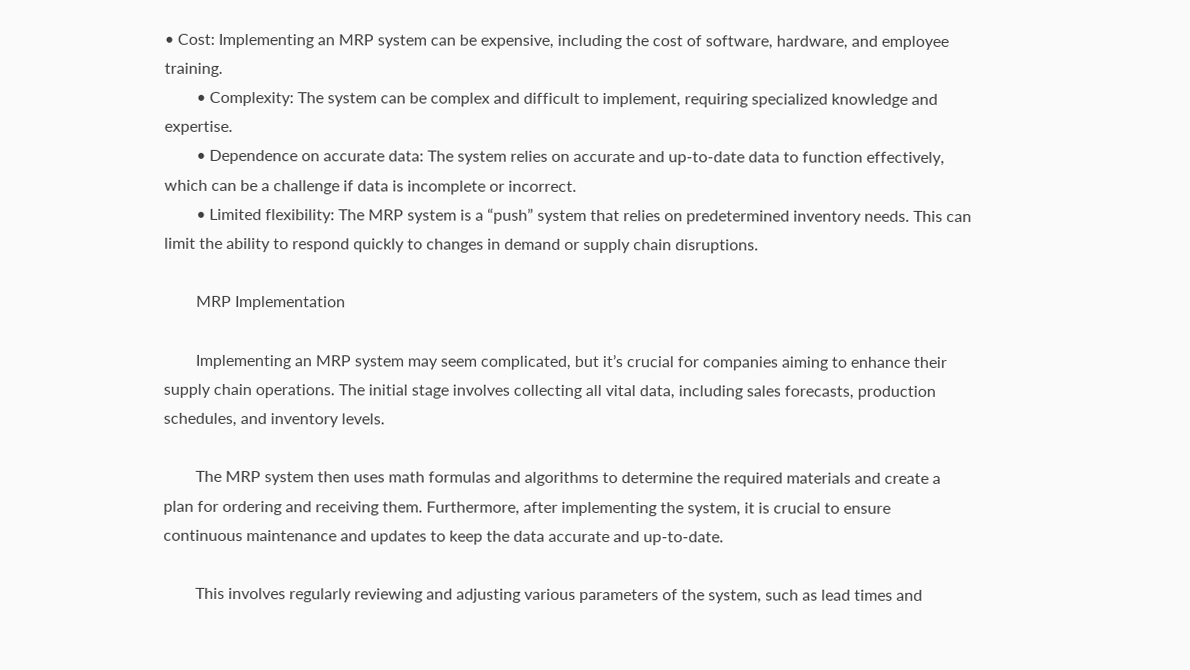• Cost: Implementing an MRP system can be expensive, including the cost of software, hardware, and employee training.
        • Complexity: The system can be complex and difficult to implement, requiring specialized knowledge and expertise.
        • Dependence on accurate data: The system relies on accurate and up-to-date data to function effectively, which can be a challenge if data is incomplete or incorrect.
        • Limited flexibility: The MRP system is a “push” system that relies on predetermined inventory needs. This can limit the ability to respond quickly to changes in demand or supply chain disruptions.

        MRP Implementation

        Implementing an MRP system may seem complicated, but it’s crucial for companies aiming to enhance their supply chain operations. The initial stage involves collecting all vital data, including sales forecasts, production schedules, and inventory levels.

        The MRP system then uses math formulas and algorithms to determine the required materials and create a plan for ordering and receiving them. Furthermore, after implementing the system, it is crucial to ensure continuous maintenance and updates to keep the data accurate and up-to-date.

        This involves regularly reviewing and adjusting various parameters of the system, such as lead times and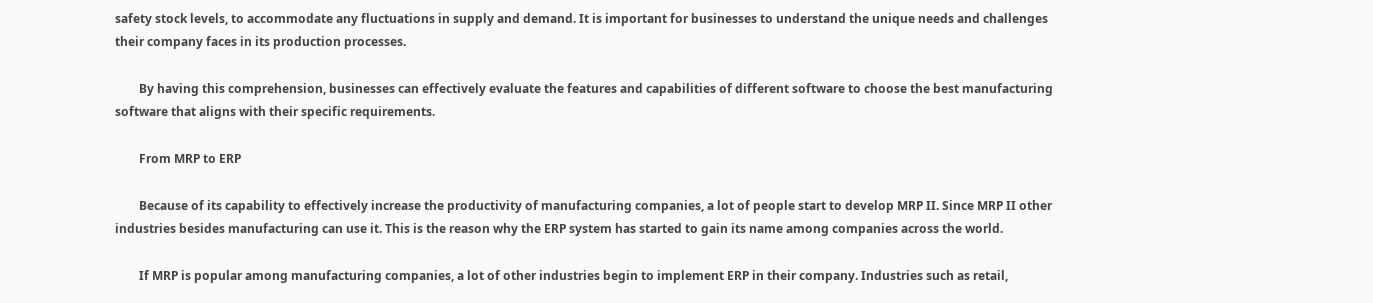safety stock levels, to accommodate any fluctuations in supply and demand. It is important for businesses to understand the unique needs and challenges their company faces in its production processes.

        By having this comprehension, businesses can effectively evaluate the features and capabilities of different software to choose the best manufacturing software that aligns with their specific requirements.

        From MRP to ERP

        Because of its capability to effectively increase the productivity of manufacturing companies, a lot of people start to develop MRP II. Since MRP II other industries besides manufacturing can use it. This is the reason why the ERP system has started to gain its name among companies across the world.

        If MRP is popular among manufacturing companies, a lot of other industries begin to implement ERP in their company. Industries such as retail,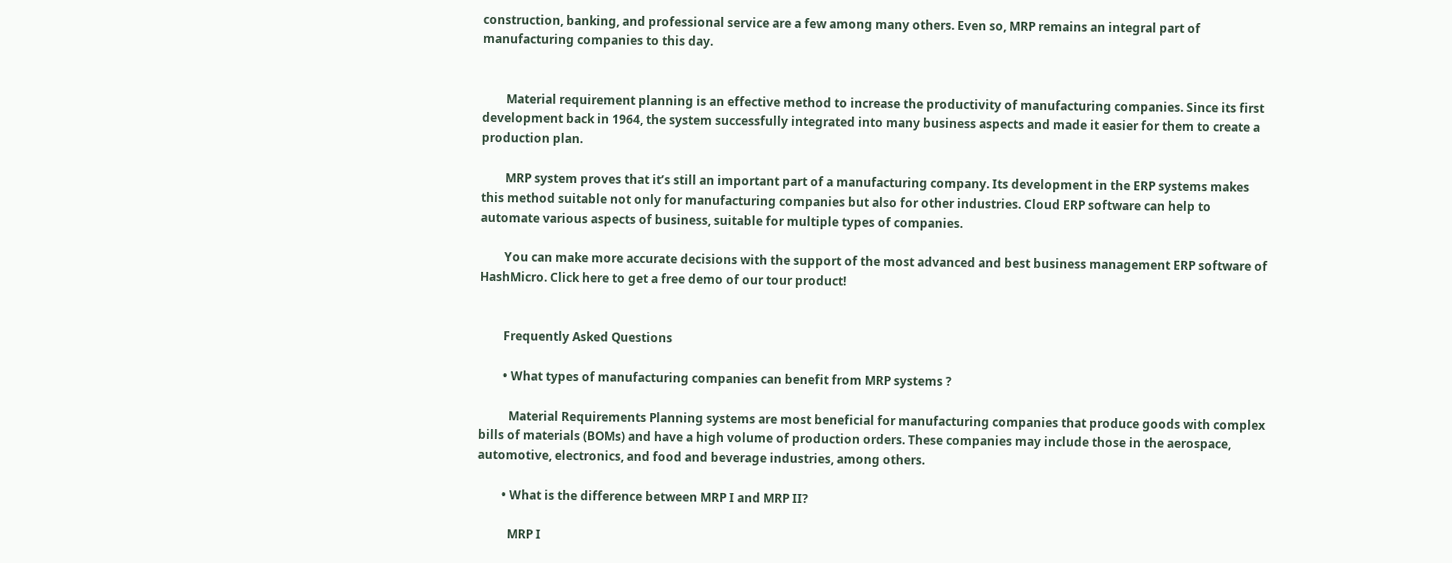construction, banking, and professional service are a few among many others. Even so, MRP remains an integral part of manufacturing companies to this day.


        Material requirement planning is an effective method to increase the productivity of manufacturing companies. Since its first development back in 1964, the system successfully integrated into many business aspects and made it easier for them to create a production plan.

        MRP system proves that it’s still an important part of a manufacturing company. Its development in the ERP systems makes this method suitable not only for manufacturing companies but also for other industries. Cloud ERP software can help to automate various aspects of business, suitable for multiple types of companies.

        You can make more accurate decisions with the support of the most advanced and best business management ERP software of HashMicro. Click here to get a free demo of our tour product!


        Frequently Asked Questions

        • What types of manufacturing companies can benefit from MRP systems ?

          Material Requirements Planning systems are most beneficial for manufacturing companies that produce goods with complex bills of materials (BOMs) and have a high volume of production orders. These companies may include those in the aerospace, automotive, electronics, and food and beverage industries, among others.

        • What is the difference between MRP I and MRP II?

          MRP I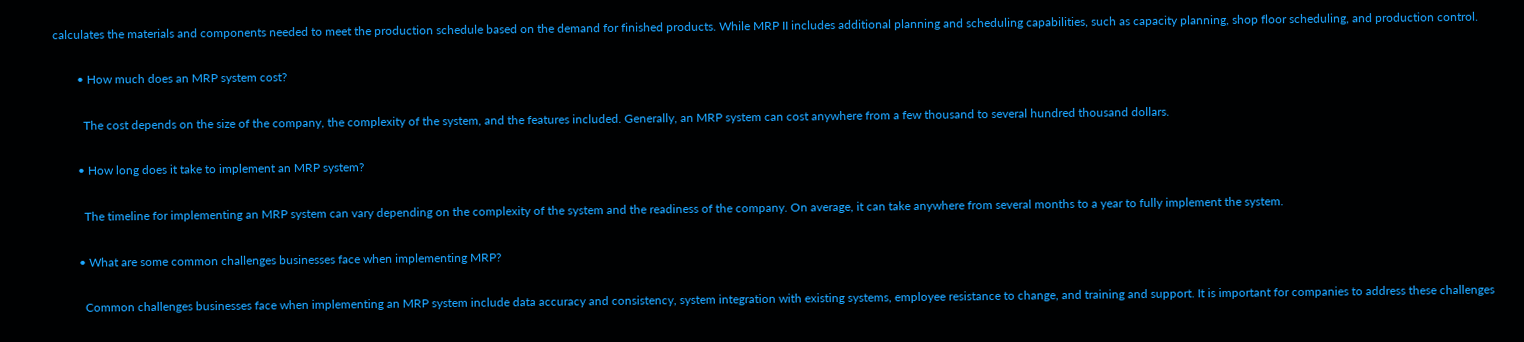calculates the materials and components needed to meet the production schedule based on the demand for finished products. While MRP II includes additional planning and scheduling capabilities, such as capacity planning, shop floor scheduling, and production control.

        • How much does an MRP system cost?

          The cost depends on the size of the company, the complexity of the system, and the features included. Generally, an MRP system can cost anywhere from a few thousand to several hundred thousand dollars.

        • How long does it take to implement an MRP system?

          The timeline for implementing an MRP system can vary depending on the complexity of the system and the readiness of the company. On average, it can take anywhere from several months to a year to fully implement the system.

        • What are some common challenges businesses face when implementing MRP?

          Common challenges businesses face when implementing an MRP system include data accuracy and consistency, system integration with existing systems, employee resistance to change, and training and support. It is important for companies to address these challenges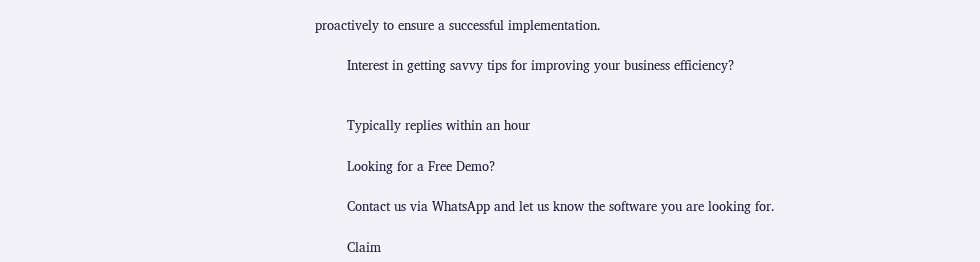proactively to ensure a successful implementation.

        Interest in getting savvy tips for improving your business efficiency?


        Typically replies within an hour

        Looking for a Free Demo?

        Contact us via WhatsApp and let us know the software you are looking for.

        Claim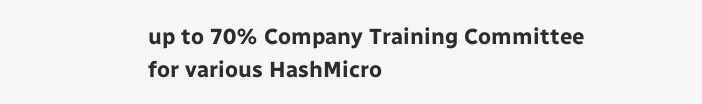up to 70% Company Training Committee for various HashMicro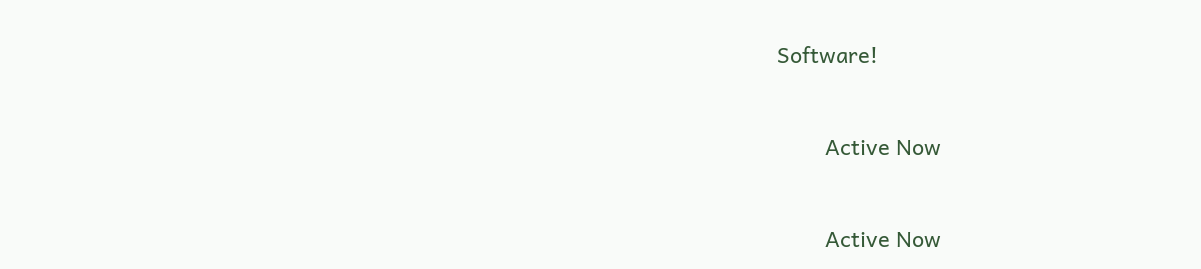Software!


        Active Now


        Active Now